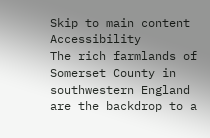Skip to main content Accessibility
The rich farmlands of Somerset County in southwestern England are the backdrop to a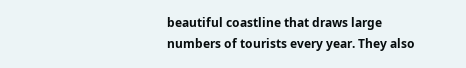beautiful coastline that draws large numbers of tourists every year. They also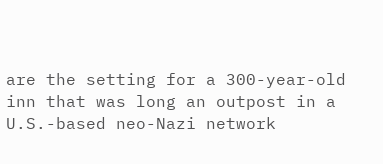are the setting for a 300-year-old inn that was long an outpost in a U.S.-based neo-Nazi network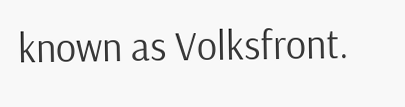known as Volksfront.